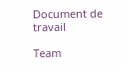Document de travail

Team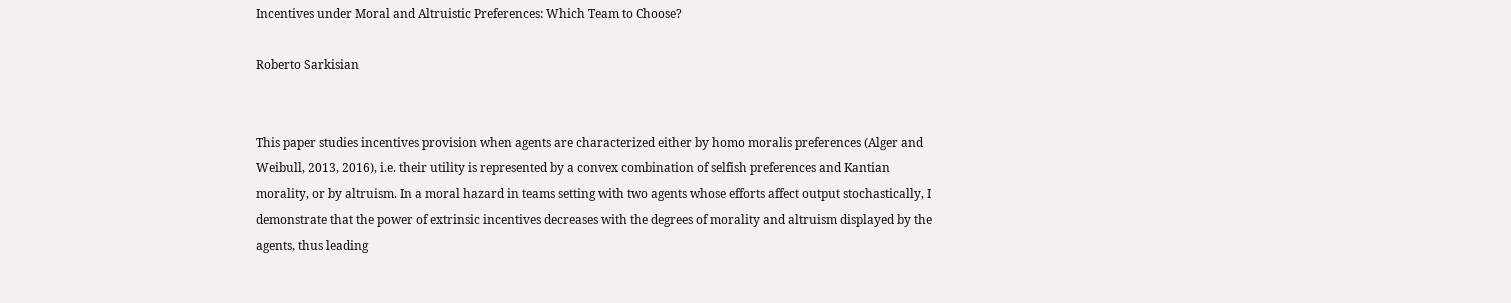Incentives under Moral and Altruistic Preferences: Which Team to Choose?

Roberto Sarkisian


This paper studies incentives provision when agents are characterized either by homo moralis preferences (Alger and Weibull, 2013, 2016), i.e. their utility is represented by a convex combination of selfish preferences and Kantian morality, or by altruism. In a moral hazard in teams setting with two agents whose efforts affect output stochastically, I demonstrate that the power of extrinsic incentives decreases with the degrees of morality and altruism displayed by the agents, thus leading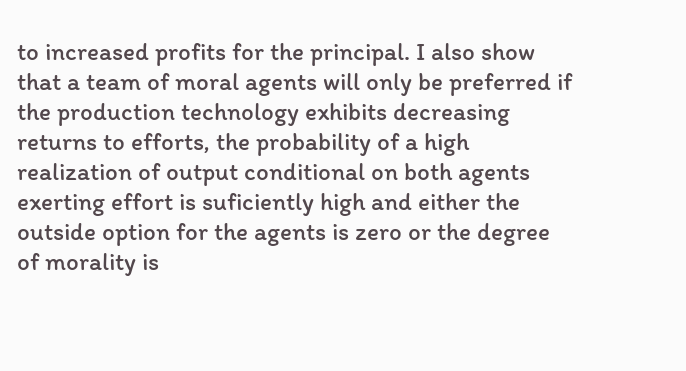to increased profits for the principal. I also show that a team of moral agents will only be preferred if the production technology exhibits decreasing returns to efforts, the probability of a high realization of output conditional on both agents exerting effort is suficiently high and either the outside option for the agents is zero or the degree of morality is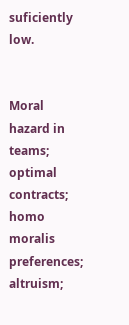suficiently low.


Moral hazard in teams; optimal contracts; homo moralis preferences; altruism;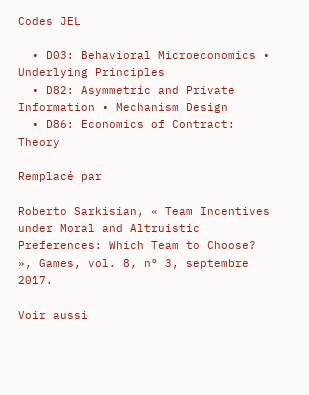Codes JEL

  • D03: Behavioral Microeconomics • Underlying Principles
  • D82: Asymmetric and Private Information • Mechanism Design
  • D86: Economics of Contract: Theory

Remplacé par

Roberto Sarkisian, « Team Incentives under Moral and Altruistic Preferences: Which Team to Choose? », Games, vol. 8, n° 3, septembre 2017.

Voir aussi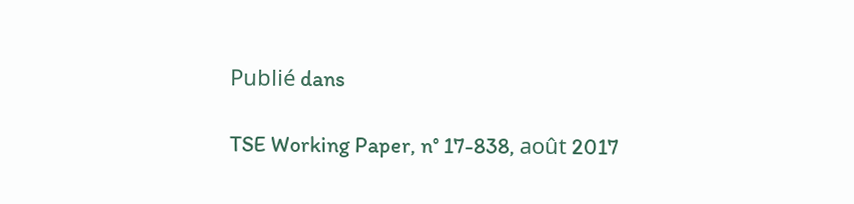Publié dans

TSE Working Paper, n° 17-838, août 2017